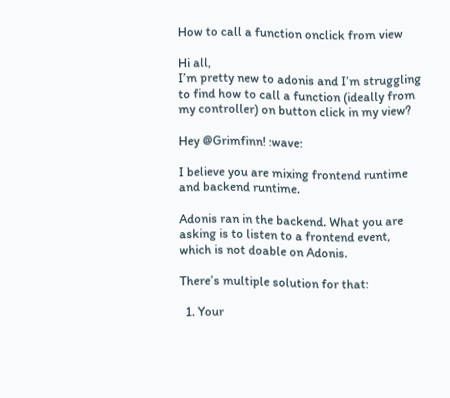How to call a function onclick from view

Hi all,
I’m pretty new to adonis and I’m struggling to find how to call a function (ideally from my controller) on button click in my view?

Hey @Grimfinn! :wave:

I believe you are mixing frontend runtime and backend runtime.

Adonis ran in the backend. What you are asking is to listen to a frontend event, which is not doable on Adonis.

There’s multiple solution for that:

  1. Your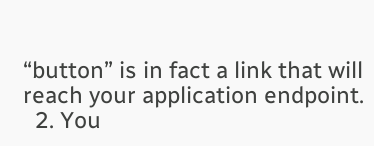“button” is in fact a link that will reach your application endpoint.
  2. You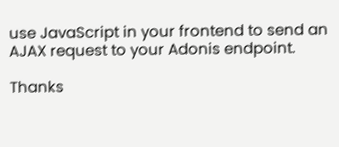use JavaScript in your frontend to send an AJAX request to your Adonis endpoint.

Thanks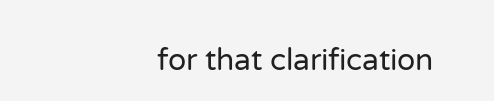for that clarification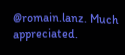@romain.lanz. Much appreciated.